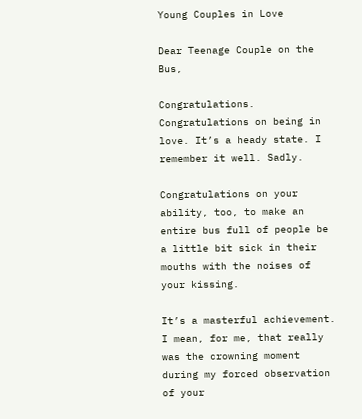Young Couples in Love

Dear Teenage Couple on the Bus,

Congratulations. Congratulations on being in love. It’s a heady state. I remember it well. Sadly.

Congratulations on your ability, too, to make an entire bus full of people be a little bit sick in their mouths with the noises of your kissing.

It’s a masterful achievement. I mean, for me, that really was the crowning moment during my forced observation of your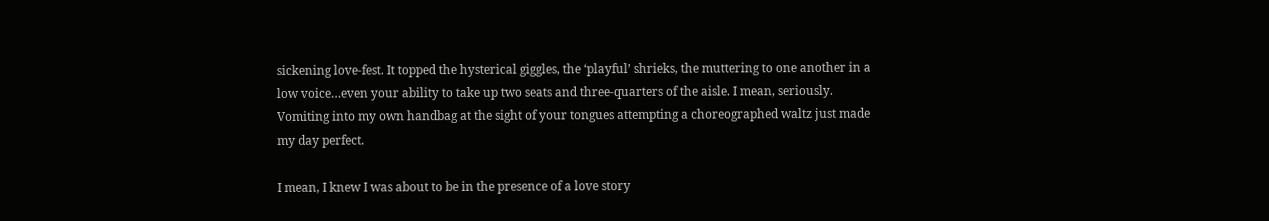sickening love-fest. It topped the hysterical giggles, the ‘playful’ shrieks, the muttering to one another in a low voice…even your ability to take up two seats and three-quarters of the aisle. I mean, seriously. Vomiting into my own handbag at the sight of your tongues attempting a choreographed waltz just made my day perfect.

I mean, I knew I was about to be in the presence of a love story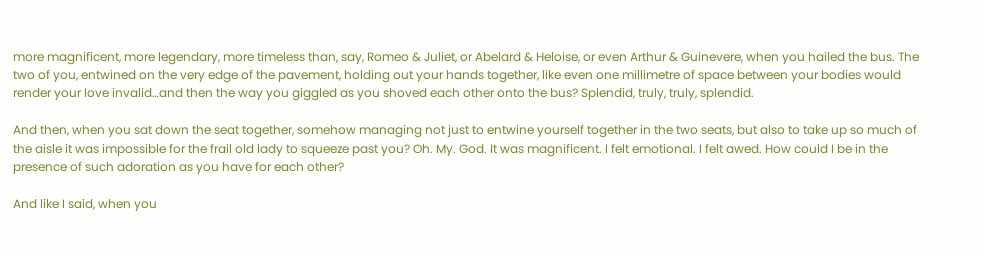more magnificent, more legendary, more timeless than, say, Romeo & Juliet, or Abelard & Heloise, or even Arthur & Guinevere, when you hailed the bus. The two of you, entwined on the very edge of the pavement, holding out your hands together, like even one millimetre of space between your bodies would render your love invalid…and then the way you giggled as you shoved each other onto the bus? Splendid, truly, truly, splendid.

And then, when you sat down the seat together, somehow managing not just to entwine yourself together in the two seats, but also to take up so much of the aisle it was impossible for the frail old lady to squeeze past you? Oh. My. God. It was magnificent. I felt emotional. I felt awed. How could I be in the presence of such adoration as you have for each other?

And like I said, when you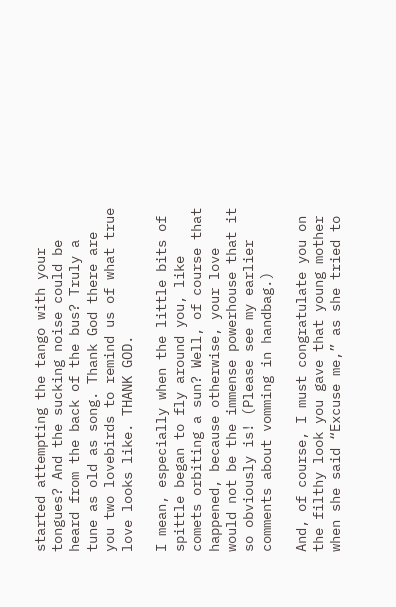started attempting the tango with your tongues? And the sucking noise could be heard from the back of the bus? Truly a tune as old as song. Thank God there are you two lovebirds to remind us of what true love looks like. THANK GOD.

I mean, especially when the little bits of spittle began to fly around you, like comets orbiting a sun? Well, of course that happened, because otherwise, your love would not be the immense powerhouse that it so obviously is! (Please see my earlier comments about vomming in handbag.)

And, of course, I must congratulate you on the filthy look you gave that young mother when she said “Excuse me,” as she tried to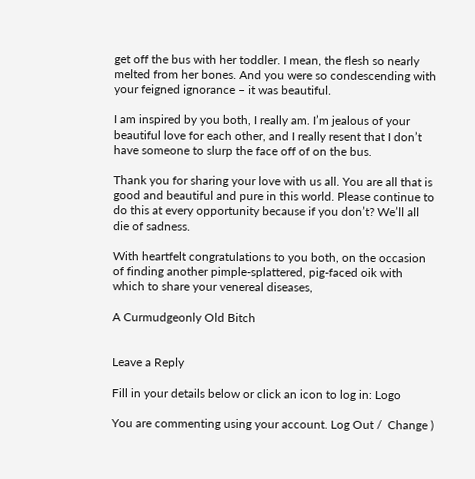get off the bus with her toddler. I mean, the flesh so nearly melted from her bones. And you were so condescending with your feigned ignorance – it was beautiful.

I am inspired by you both, I really am. I’m jealous of your beautiful love for each other, and I really resent that I don’t have someone to slurp the face off of on the bus.

Thank you for sharing your love with us all. You are all that is good and beautiful and pure in this world. Please continue to do this at every opportunity because if you don’t? We’ll all die of sadness.

With heartfelt congratulations to you both, on the occasion of finding another pimple-splattered, pig-faced oik with which to share your venereal diseases,

A Curmudgeonly Old Bitch


Leave a Reply

Fill in your details below or click an icon to log in: Logo

You are commenting using your account. Log Out /  Change )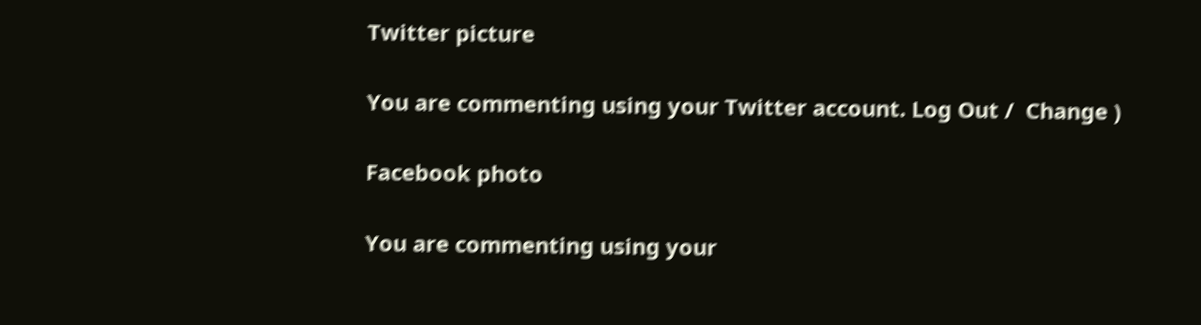Twitter picture

You are commenting using your Twitter account. Log Out /  Change )

Facebook photo

You are commenting using your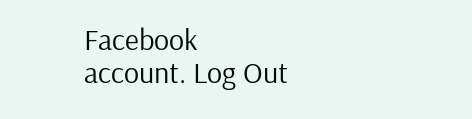Facebook account. Log Out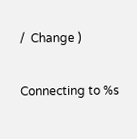/  Change )

Connecting to %s